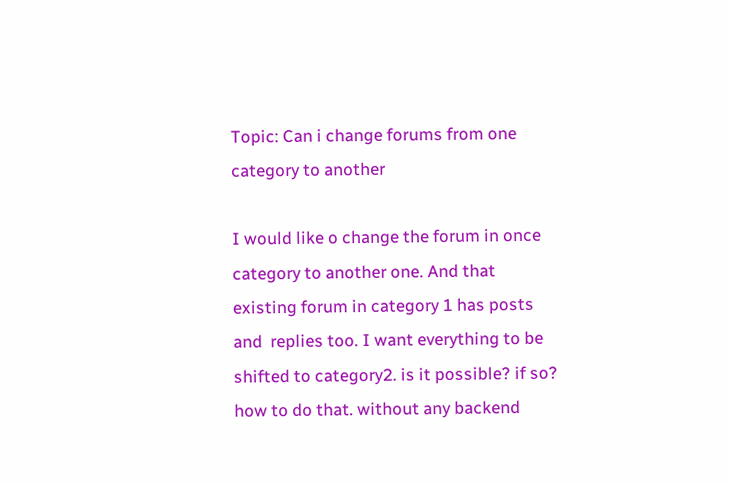Topic: Can i change forums from one category to another

I would like o change the forum in once category to another one. And that existing forum in category 1 has posts and  replies too. I want everything to be shifted to category2. is it possible? if so? how to do that. without any backend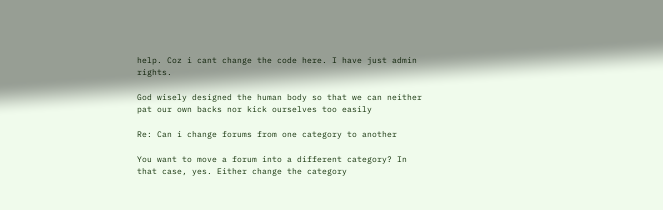help. Coz i cant change the code here. I have just admin rights.

God wisely designed the human body so that we can neither pat our own backs nor kick ourselves too easily

Re: Can i change forums from one category to another

You want to move a forum into a different category? In that case, yes. Either change the category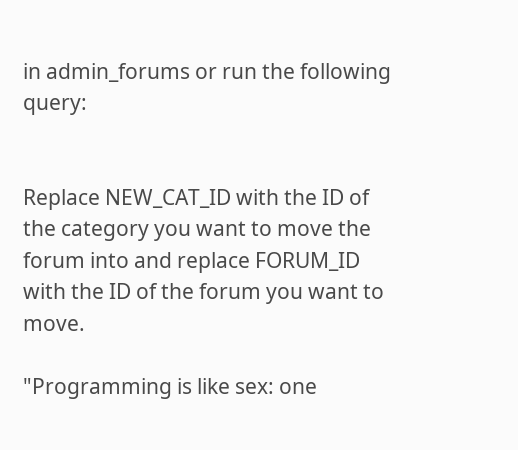in admin_forums or run the following query:


Replace NEW_CAT_ID with the ID of the category you want to move the forum into and replace FORUM_ID with the ID of the forum you want to move.

"Programming is like sex: one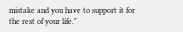mistake and you have to support it for the rest of your life."